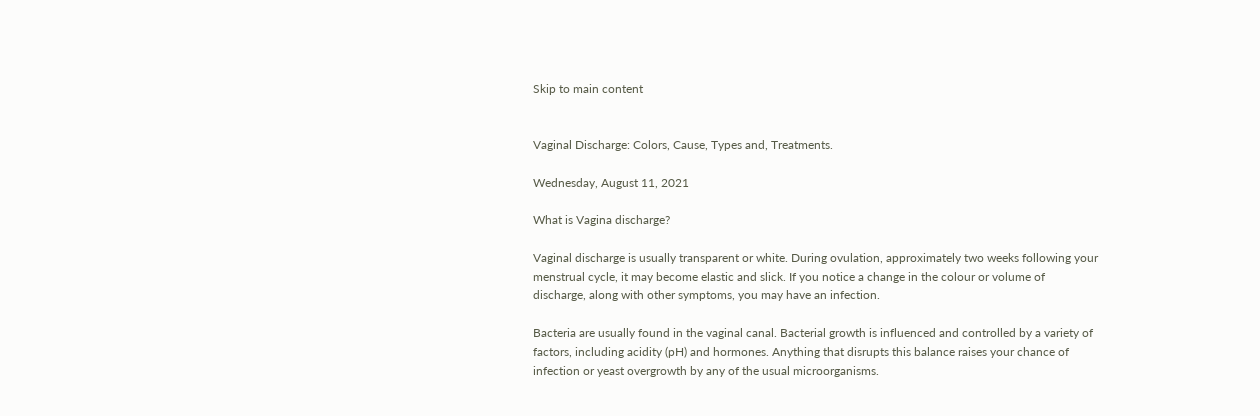Skip to main content


Vaginal Discharge: Colors, Cause, Types and, Treatments.

Wednesday, August 11, 2021

What is Vagina discharge?

Vaginal discharge is usually transparent or white. During ovulation, approximately two weeks following your menstrual cycle, it may become elastic and slick. If you notice a change in the colour or volume of discharge, along with other symptoms, you may have an infection.

Bacteria are usually found in the vaginal canal. Bacterial growth is influenced and controlled by a variety of factors, including acidity (pH) and hormones. Anything that disrupts this balance raises your chance of infection or yeast overgrowth by any of the usual microorganisms.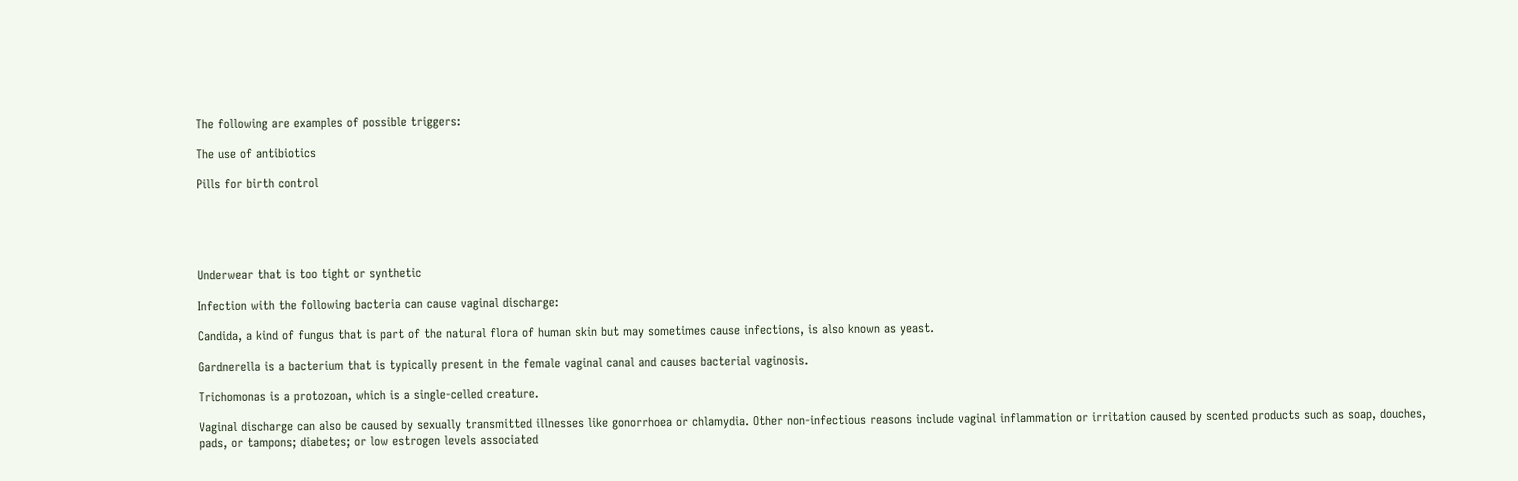The following are examples of possible triggers:

The use of antibiotics

Pills for birth control





Underwear that is too tight or synthetic

Infection with the following bacteria can cause vaginal discharge:

Candida, a kind of fungus that is part of the natural flora of human skin but may sometimes cause infections, is also known as yeast.

Gardnerella is a bacterium that is typically present in the female vaginal canal and causes bacterial vaginosis.

Trichomonas is a protozoan, which is a single-celled creature.

Vaginal discharge can also be caused by sexually transmitted illnesses like gonorrhoea or chlamydia. Other non-infectious reasons include vaginal inflammation or irritation caused by scented products such as soap, douches, pads, or tampons; diabetes; or low estrogen levels associated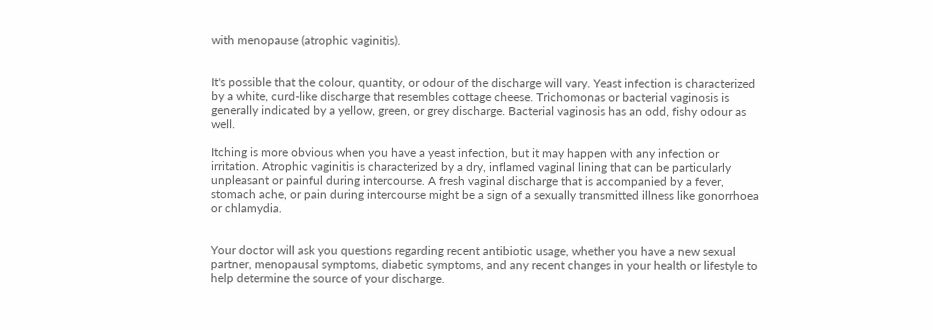with menopause (atrophic vaginitis).


It's possible that the colour, quantity, or odour of the discharge will vary. Yeast infection is characterized by a white, curd-like discharge that resembles cottage cheese. Trichomonas or bacterial vaginosis is generally indicated by a yellow, green, or grey discharge. Bacterial vaginosis has an odd, fishy odour as well.

Itching is more obvious when you have a yeast infection, but it may happen with any infection or irritation. Atrophic vaginitis is characterized by a dry, inflamed vaginal lining that can be particularly unpleasant or painful during intercourse. A fresh vaginal discharge that is accompanied by a fever, stomach ache, or pain during intercourse might be a sign of a sexually transmitted illness like gonorrhoea or chlamydia.


Your doctor will ask you questions regarding recent antibiotic usage, whether you have a new sexual partner, menopausal symptoms, diabetic symptoms, and any recent changes in your health or lifestyle to help determine the source of your discharge.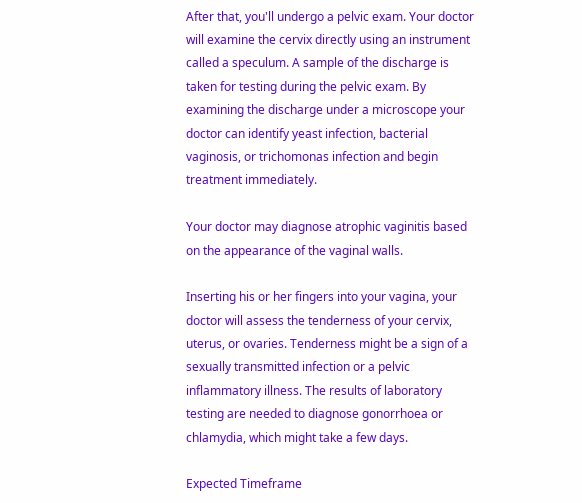After that, you'll undergo a pelvic exam. Your doctor will examine the cervix directly using an instrument called a speculum. A sample of the discharge is taken for testing during the pelvic exam. By examining the discharge under a microscope your doctor can identify yeast infection, bacterial vaginosis, or trichomonas infection and begin treatment immediately.

Your doctor may diagnose atrophic vaginitis based on the appearance of the vaginal walls.

Inserting his or her fingers into your vagina, your doctor will assess the tenderness of your cervix, uterus, or ovaries. Tenderness might be a sign of a sexually transmitted infection or a pelvic inflammatory illness. The results of laboratory testing are needed to diagnose gonorrhoea or chlamydia, which might take a few days.

Expected Timeframe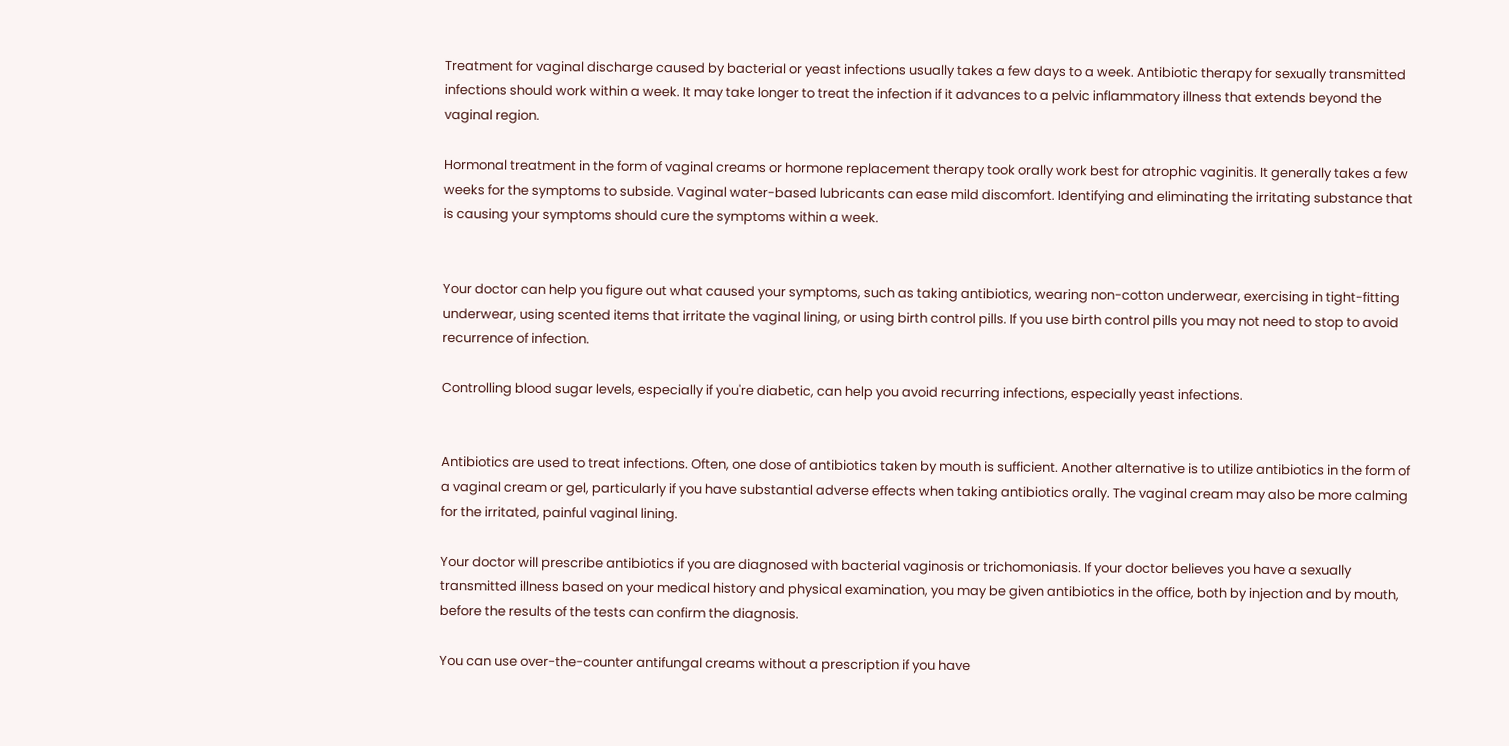Treatment for vaginal discharge caused by bacterial or yeast infections usually takes a few days to a week. Antibiotic therapy for sexually transmitted infections should work within a week. It may take longer to treat the infection if it advances to a pelvic inflammatory illness that extends beyond the vaginal region.

Hormonal treatment in the form of vaginal creams or hormone replacement therapy took orally work best for atrophic vaginitis. It generally takes a few weeks for the symptoms to subside. Vaginal water-based lubricants can ease mild discomfort. Identifying and eliminating the irritating substance that is causing your symptoms should cure the symptoms within a week.


Your doctor can help you figure out what caused your symptoms, such as taking antibiotics, wearing non-cotton underwear, exercising in tight-fitting underwear, using scented items that irritate the vaginal lining, or using birth control pills. If you use birth control pills you may not need to stop to avoid recurrence of infection.

Controlling blood sugar levels, especially if you're diabetic, can help you avoid recurring infections, especially yeast infections.


Antibiotics are used to treat infections. Often, one dose of antibiotics taken by mouth is sufficient. Another alternative is to utilize antibiotics in the form of a vaginal cream or gel, particularly if you have substantial adverse effects when taking antibiotics orally. The vaginal cream may also be more calming for the irritated, painful vaginal lining.

Your doctor will prescribe antibiotics if you are diagnosed with bacterial vaginosis or trichomoniasis. If your doctor believes you have a sexually transmitted illness based on your medical history and physical examination, you may be given antibiotics in the office, both by injection and by mouth, before the results of the tests can confirm the diagnosis.

You can use over-the-counter antifungal creams without a prescription if you have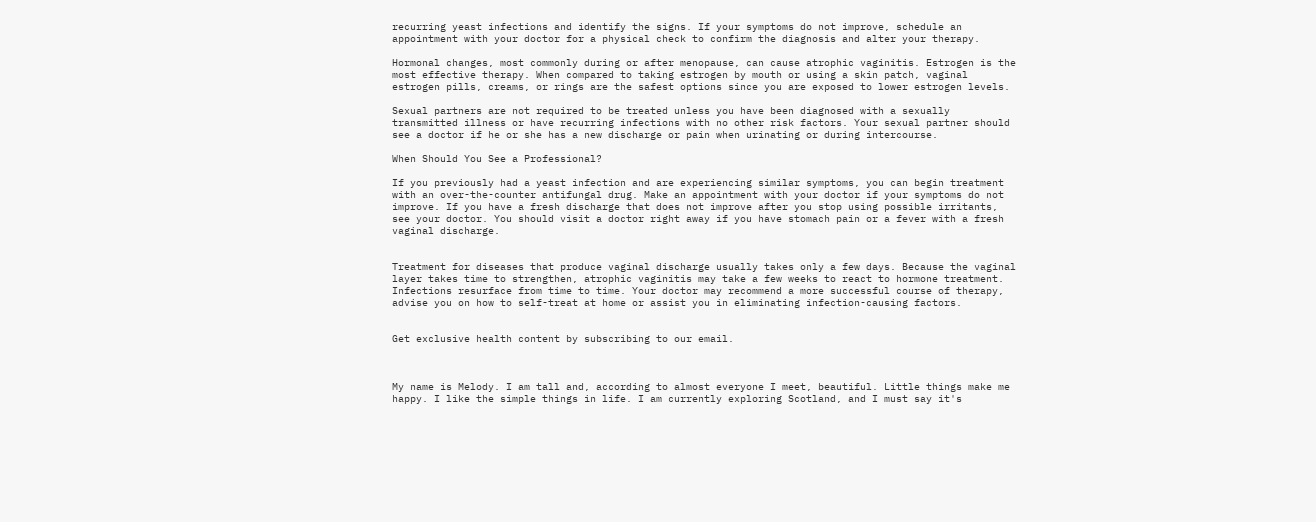recurring yeast infections and identify the signs. If your symptoms do not improve, schedule an appointment with your doctor for a physical check to confirm the diagnosis and alter your therapy.

Hormonal changes, most commonly during or after menopause, can cause atrophic vaginitis. Estrogen is the most effective therapy. When compared to taking estrogen by mouth or using a skin patch, vaginal estrogen pills, creams, or rings are the safest options since you are exposed to lower estrogen levels.

Sexual partners are not required to be treated unless you have been diagnosed with a sexually transmitted illness or have recurring infections with no other risk factors. Your sexual partner should see a doctor if he or she has a new discharge or pain when urinating or during intercourse.

When Should You See a Professional?

If you previously had a yeast infection and are experiencing similar symptoms, you can begin treatment with an over-the-counter antifungal drug. Make an appointment with your doctor if your symptoms do not improve. If you have a fresh discharge that does not improve after you stop using possible irritants, see your doctor. You should visit a doctor right away if you have stomach pain or a fever with a fresh vaginal discharge.


Treatment for diseases that produce vaginal discharge usually takes only a few days. Because the vaginal layer takes time to strengthen, atrophic vaginitis may take a few weeks to react to hormone treatment. Infections resurface from time to time. Your doctor may recommend a more successful course of therapy, advise you on how to self-treat at home or assist you in eliminating infection-causing factors.


Get exclusive health content by subscribing to our email.



My name is Melody. I am tall and, according to almost everyone I meet, beautiful. Little things make me happy. I like the simple things in life. I am currently exploring Scotland, and I must say it's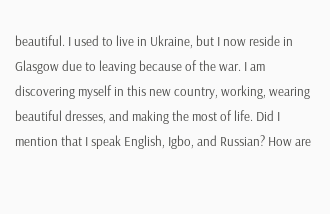beautiful. I used to live in Ukraine, but I now reside in Glasgow due to leaving because of the war. I am discovering myself in this new country, working, wearing beautiful dresses, and making the most of life. Did I mention that I speak English, Igbo, and Russian? How are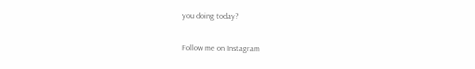you doing today?

Follow me on Instagram